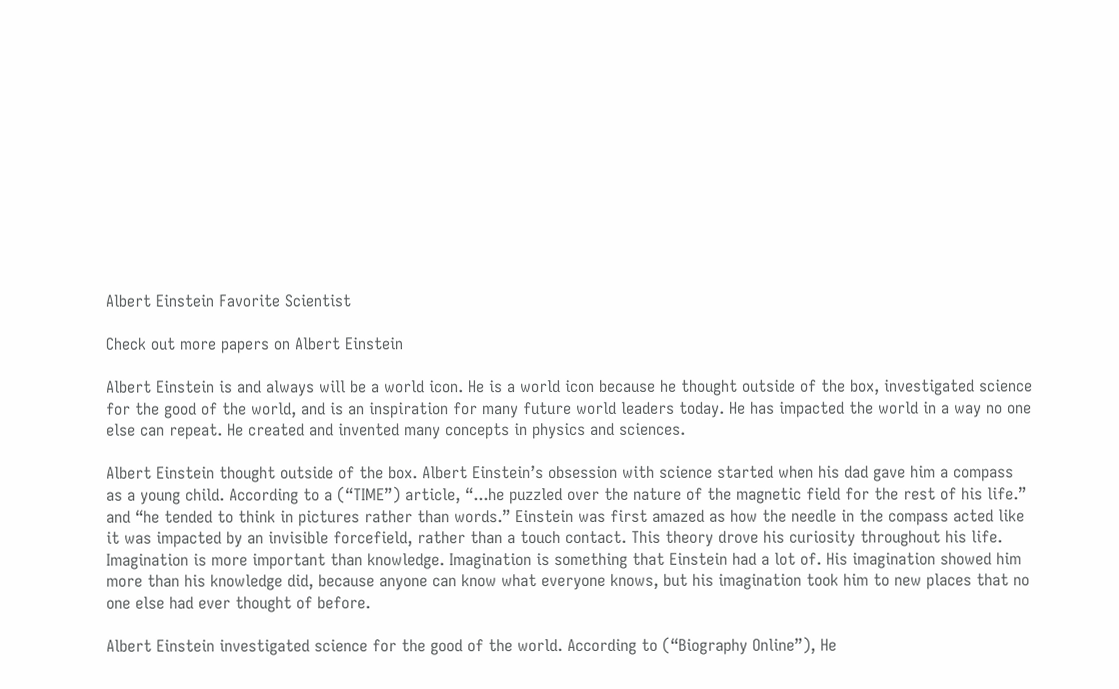Albert Einstein Favorite Scientist

Check out more papers on Albert Einstein

Albert Einstein is and always will be a world icon. He is a world icon because he thought outside of the box, investigated science for the good of the world, and is an inspiration for many future world leaders today. He has impacted the world in a way no one else can repeat. He created and invented many concepts in physics and sciences.

Albert Einstein thought outside of the box. Albert Einstein’s obsession with science started when his dad gave him a compass as a young child. According to a (“TIME”) article, “...he puzzled over the nature of the magnetic field for the rest of his life.” and “he tended to think in pictures rather than words.” Einstein was first amazed as how the needle in the compass acted like it was impacted by an invisible forcefield, rather than a touch contact. This theory drove his curiosity throughout his life. Imagination is more important than knowledge. Imagination is something that Einstein had a lot of. His imagination showed him more than his knowledge did, because anyone can know what everyone knows, but his imagination took him to new places that no one else had ever thought of before.

Albert Einstein investigated science for the good of the world. According to (“Biography Online”), He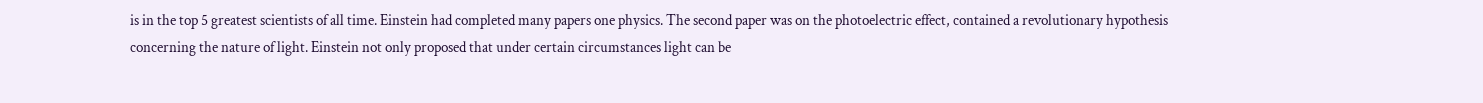is in the top 5 greatest scientists of all time. Einstein had completed many papers one physics. The second paper was on the photoelectric effect, contained a revolutionary hypothesis concerning the nature of light. Einstein not only proposed that under certain circumstances light can be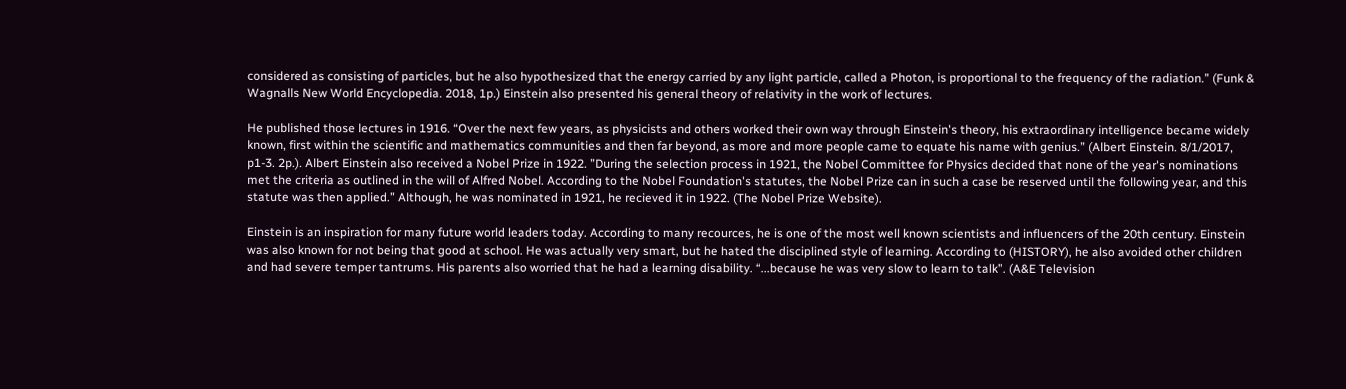considered as consisting of particles, but he also hypothesized that the energy carried by any light particle, called a Photon, is proportional to the frequency of the radiation.” (Funk & Wagnalls New World Encyclopedia. 2018, 1p.) Einstein also presented his general theory of relativity in the work of lectures.

He published those lectures in 1916. “Over the next few years, as physicists and others worked their own way through Einstein's theory, his extraordinary intelligence became widely known, first within the scientific and mathematics communities and then far beyond, as more and more people came to equate his name with genius.” (Albert Einstein. 8/1/2017, p1-3. 2p.). Albert Einstein also received a Nobel Prize in 1922. ”During the selection process in 1921, the Nobel Committee for Physics decided that none of the year's nominations met the criteria as outlined in the will of Alfred Nobel. According to the Nobel Foundation's statutes, the Nobel Prize can in such a case be reserved until the following year, and this statute was then applied.” Although, he was nominated in 1921, he recieved it in 1922. (The Nobel Prize Website).

Einstein is an inspiration for many future world leaders today. According to many recources, he is one of the most well known scientists and influencers of the 20th century. Einstein was also known for not being that good at school. He was actually very smart, but he hated the disciplined style of learning. According to (HISTORY), he also avoided other children and had severe temper tantrums. His parents also worried that he had a learning disability. “...because he was very slow to learn to talk”. (A&E Television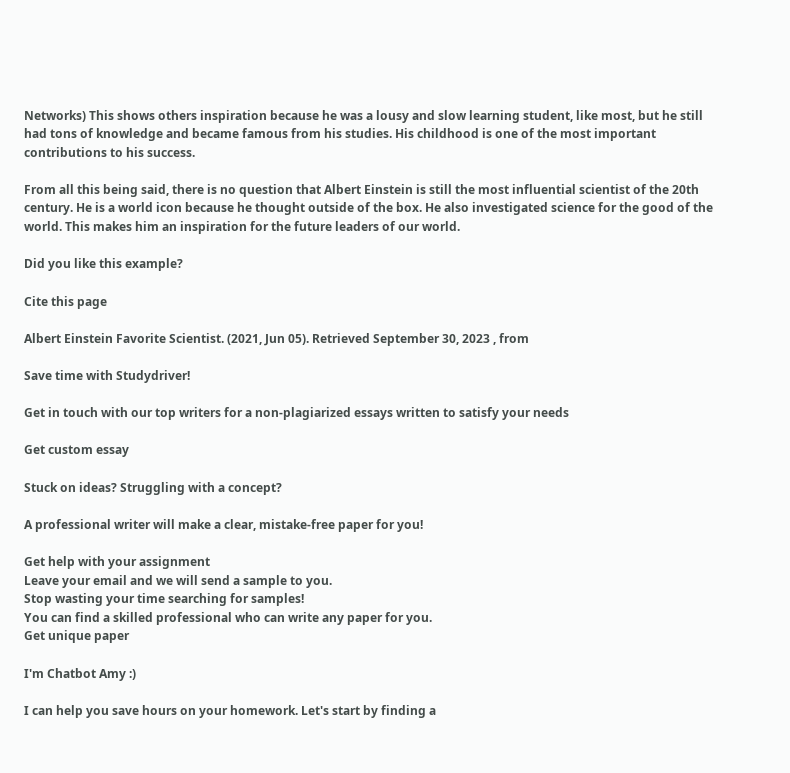Networks) This shows others inspiration because he was a lousy and slow learning student, like most, but he still had tons of knowledge and became famous from his studies. His childhood is one of the most important contributions to his success.

From all this being said, there is no question that Albert Einstein is still the most influential scientist of the 20th century. He is a world icon because he thought outside of the box. He also investigated science for the good of the world. This makes him an inspiration for the future leaders of our world.

Did you like this example?

Cite this page

Albert Einstein Favorite Scientist. (2021, Jun 05). Retrieved September 30, 2023 , from

Save time with Studydriver!

Get in touch with our top writers for a non-plagiarized essays written to satisfy your needs

Get custom essay

Stuck on ideas? Struggling with a concept?

A professional writer will make a clear, mistake-free paper for you!

Get help with your assignment
Leave your email and we will send a sample to you.
Stop wasting your time searching for samples!
You can find a skilled professional who can write any paper for you.
Get unique paper

I'm Chatbot Amy :)

I can help you save hours on your homework. Let's start by finding a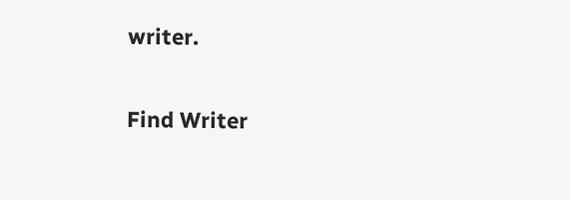writer.

Find Writer